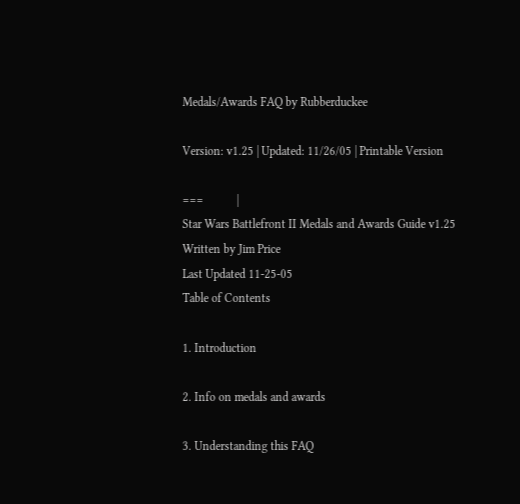Medals/Awards FAQ by Rubberduckee

Version: v1.25 | Updated: 11/26/05 | Printable Version

===           |
Star Wars Battlefront II Medals and Awards Guide v1.25
Written by Jim Price
Last Updated 11-25-05
Table of Contents

1. Introduction

2. Info on medals and awards

3. Understanding this FAQ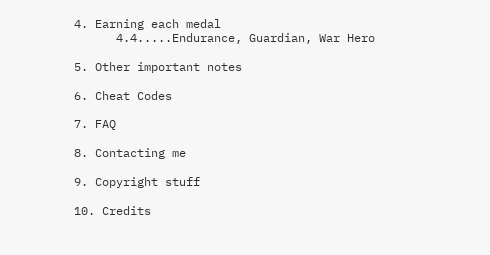4. Earning each medal
      4.4.....Endurance, Guardian, War Hero

5. Other important notes

6. Cheat Codes

7. FAQ

8. Contacting me

9. Copyright stuff

10. Credits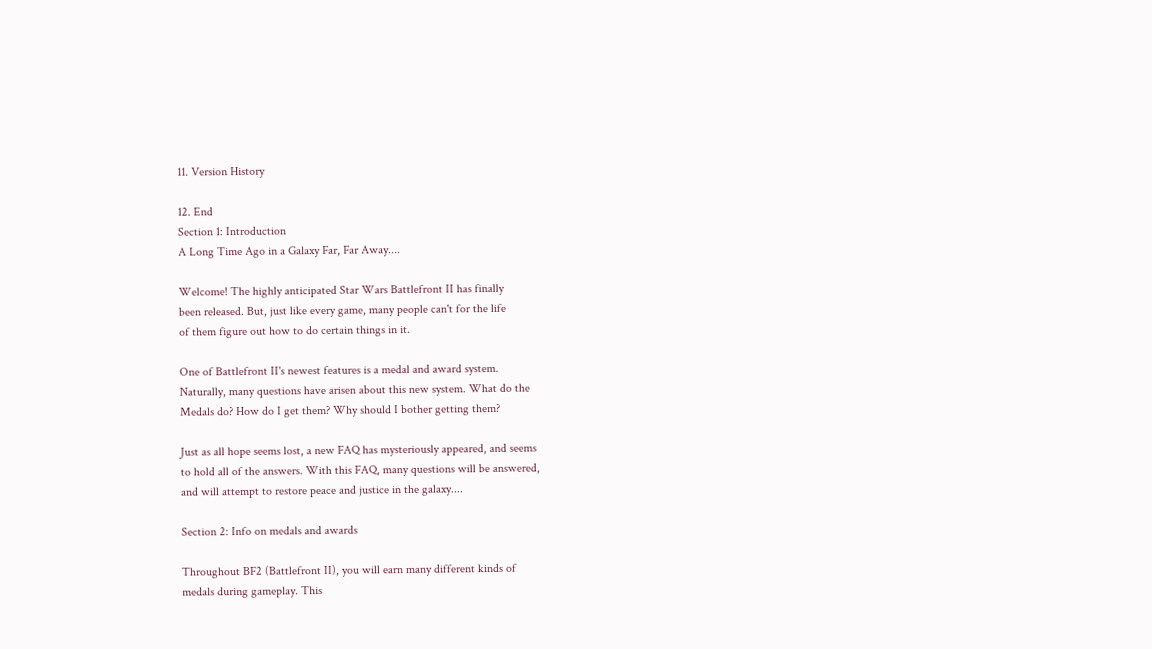11. Version History

12. End
Section 1: Introduction
A Long Time Ago in a Galaxy Far, Far Away....

Welcome! The highly anticipated Star Wars Battlefront II has finally
been released. But, just like every game, many people can't for the life
of them figure out how to do certain things in it.

One of Battlefront II's newest features is a medal and award system.
Naturally, many questions have arisen about this new system. What do the
Medals do? How do I get them? Why should I bother getting them?

Just as all hope seems lost, a new FAQ has mysteriously appeared, and seems
to hold all of the answers. With this FAQ, many questions will be answered,
and will attempt to restore peace and justice in the galaxy....

Section 2: Info on medals and awards

Throughout BF2 (Battlefront II), you will earn many different kinds of
medals during gameplay. This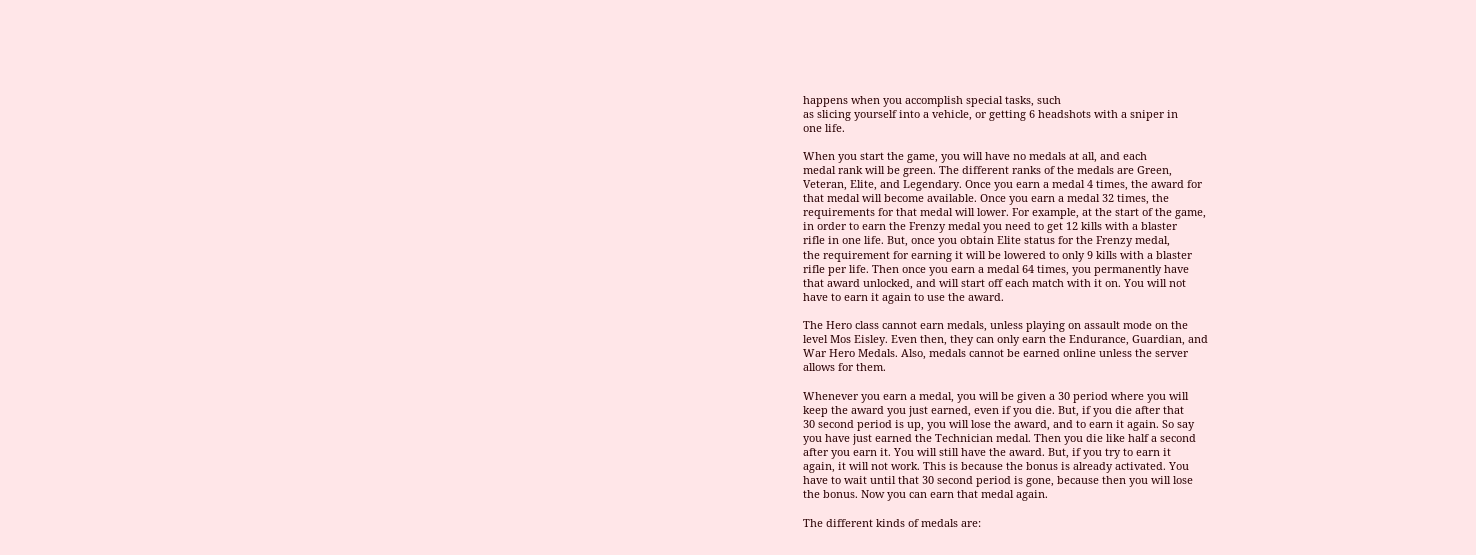happens when you accomplish special tasks, such
as slicing yourself into a vehicle, or getting 6 headshots with a sniper in
one life.

When you start the game, you will have no medals at all, and each
medal rank will be green. The different ranks of the medals are Green,
Veteran, Elite, and Legendary. Once you earn a medal 4 times, the award for
that medal will become available. Once you earn a medal 32 times, the
requirements for that medal will lower. For example, at the start of the game,
in order to earn the Frenzy medal you need to get 12 kills with a blaster
rifle in one life. But, once you obtain Elite status for the Frenzy medal,
the requirement for earning it will be lowered to only 9 kills with a blaster
rifle per life. Then once you earn a medal 64 times, you permanently have
that award unlocked, and will start off each match with it on. You will not
have to earn it again to use the award.

The Hero class cannot earn medals, unless playing on assault mode on the
level Mos Eisley. Even then, they can only earn the Endurance, Guardian, and
War Hero Medals. Also, medals cannot be earned online unless the server
allows for them.

Whenever you earn a medal, you will be given a 30 period where you will
keep the award you just earned, even if you die. But, if you die after that
30 second period is up, you will lose the award, and to earn it again. So say
you have just earned the Technician medal. Then you die like half a second
after you earn it. You will still have the award. But, if you try to earn it
again, it will not work. This is because the bonus is already activated. You
have to wait until that 30 second period is gone, because then you will lose
the bonus. Now you can earn that medal again.

The different kinds of medals are: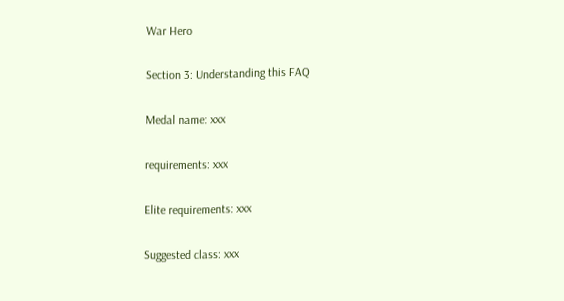War Hero

Section 3: Understanding this FAQ

Medal name: xxx

requirements: xxx

Elite requirements: xxx

Suggested class: xxx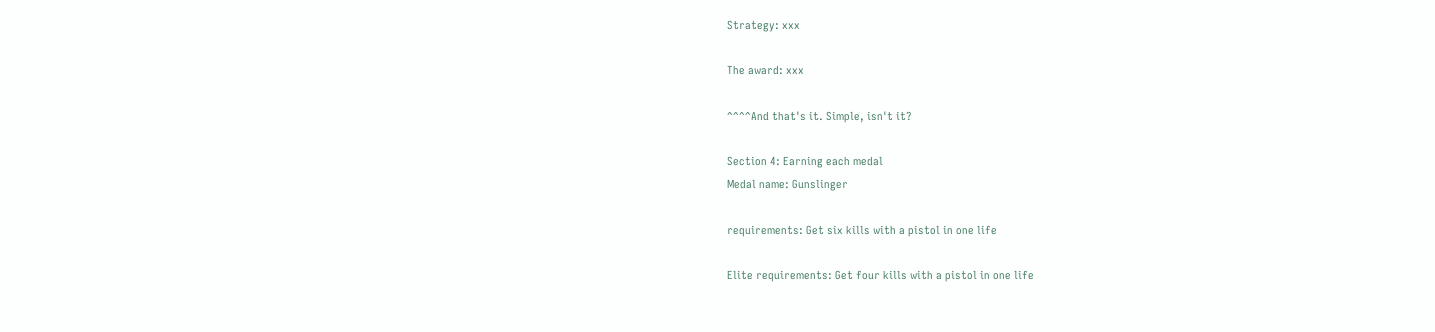Strategy: xxx

The award: xxx

^^^^And that's it. Simple, isn't it?

Section 4: Earning each medal
Medal name: Gunslinger

requirements: Get six kills with a pistol in one life

Elite requirements: Get four kills with a pistol in one life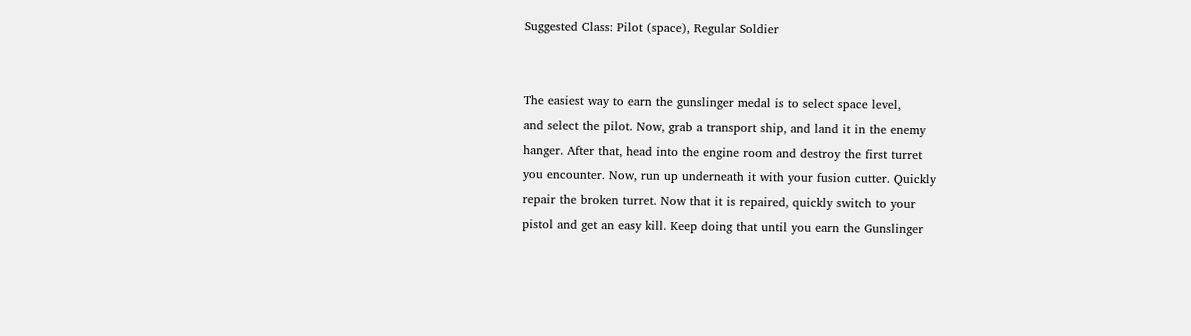Suggested Class: Pilot (space), Regular Soldier


The easiest way to earn the gunslinger medal is to select space level,
and select the pilot. Now, grab a transport ship, and land it in the enemy
hanger. After that, head into the engine room and destroy the first turret
you encounter. Now, run up underneath it with your fusion cutter. Quickly
repair the broken turret. Now that it is repaired, quickly switch to your
pistol and get an easy kill. Keep doing that until you earn the Gunslinger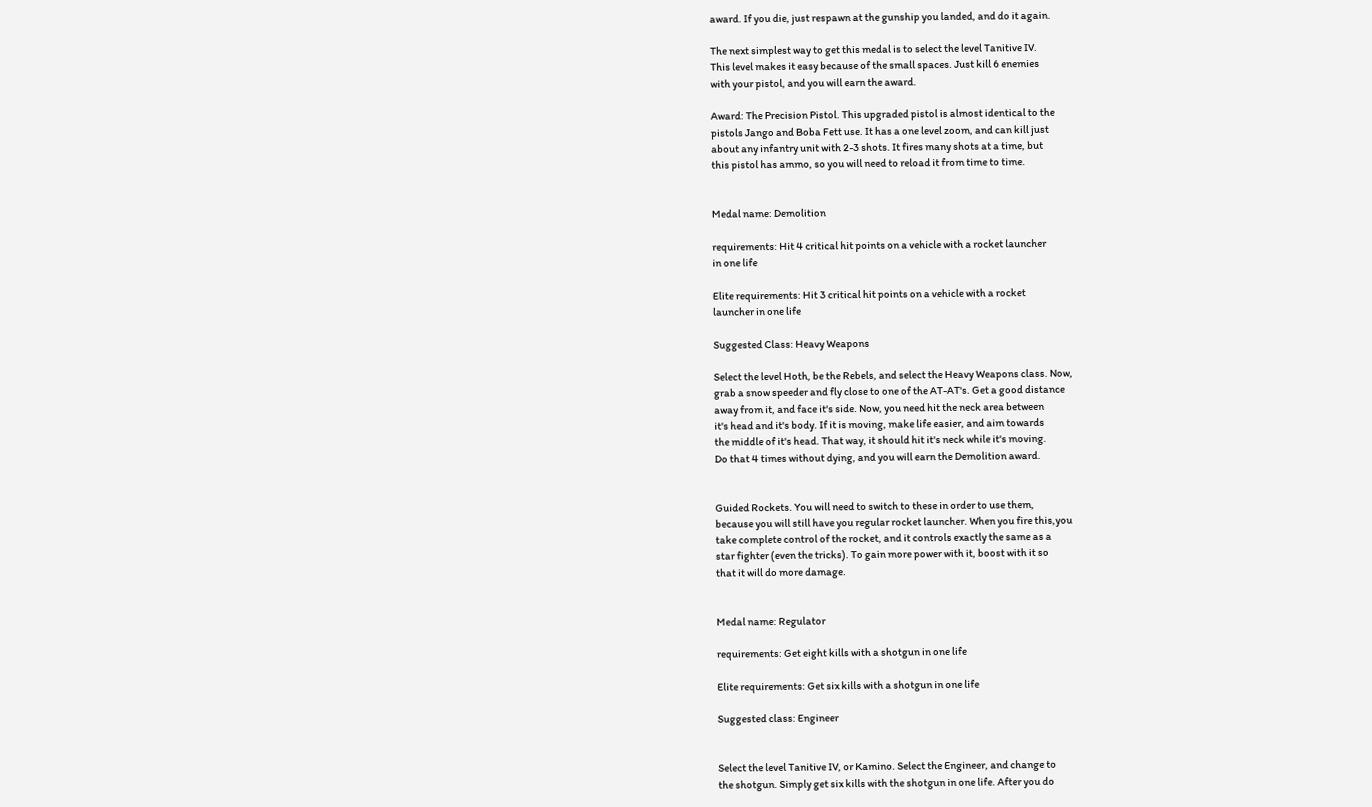award. If you die, just respawn at the gunship you landed, and do it again.

The next simplest way to get this medal is to select the level Tanitive IV.
This level makes it easy because of the small spaces. Just kill 6 enemies
with your pistol, and you will earn the award.

Award: The Precision Pistol. This upgraded pistol is almost identical to the
pistols Jango and Boba Fett use. It has a one level zoom, and can kill just
about any infantry unit with 2-3 shots. It fires many shots at a time, but
this pistol has ammo, so you will need to reload it from time to time.


Medal name: Demolition

requirements: Hit 4 critical hit points on a vehicle with a rocket launcher
in one life

Elite requirements: Hit 3 critical hit points on a vehicle with a rocket
launcher in one life

Suggested Class: Heavy Weapons

Select the level Hoth, be the Rebels, and select the Heavy Weapons class. Now,
grab a snow speeder and fly close to one of the AT-AT's. Get a good distance
away from it, and face it's side. Now, you need hit the neck area between
it's head and it's body. If it is moving, make life easier, and aim towards
the middle of it's head. That way, it should hit it's neck while it's moving.
Do that 4 times without dying, and you will earn the Demolition award.


Guided Rockets. You will need to switch to these in order to use them,
because you will still have you regular rocket launcher. When you fire this,you
take complete control of the rocket, and it controls exactly the same as a
star fighter (even the tricks). To gain more power with it, boost with it so
that it will do more damage.


Medal name: Regulator

requirements: Get eight kills with a shotgun in one life

Elite requirements: Get six kills with a shotgun in one life

Suggested class: Engineer


Select the level Tanitive IV, or Kamino. Select the Engineer, and change to
the shotgun. Simply get six kills with the shotgun in one life. After you do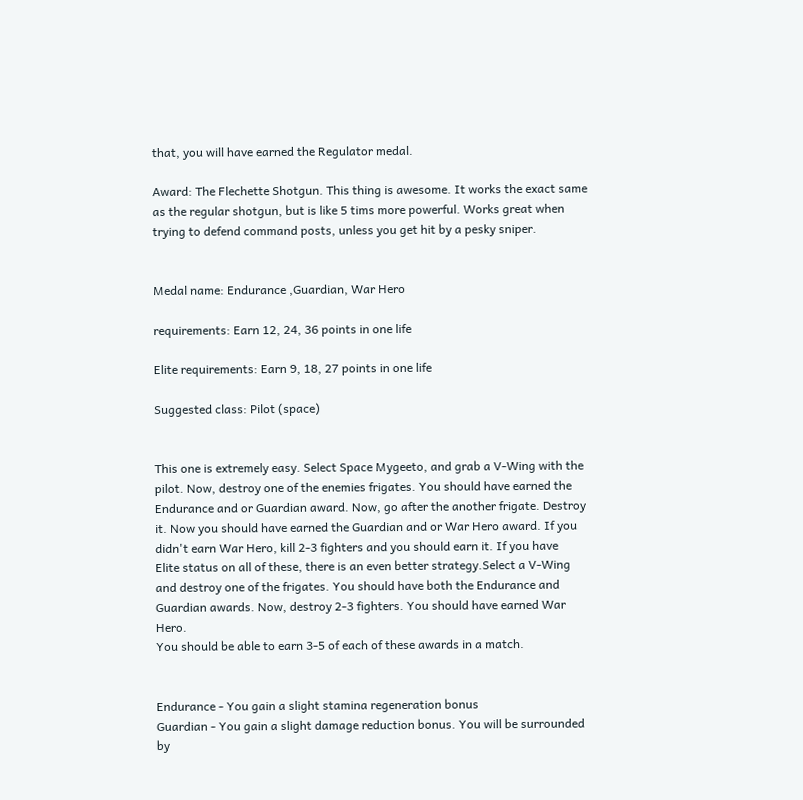that, you will have earned the Regulator medal.

Award: The Flechette Shotgun. This thing is awesome. It works the exact same
as the regular shotgun, but is like 5 tims more powerful. Works great when
trying to defend command posts, unless you get hit by a pesky sniper.


Medal name: Endurance ,Guardian, War Hero

requirements: Earn 12, 24, 36 points in one life

Elite requirements: Earn 9, 18, 27 points in one life

Suggested class: Pilot (space)


This one is extremely easy. Select Space Mygeeto, and grab a V-Wing with the
pilot. Now, destroy one of the enemies frigates. You should have earned the
Endurance and or Guardian award. Now, go after the another frigate. Destroy
it. Now you should have earned the Guardian and or War Hero award. If you
didn't earn War Hero, kill 2-3 fighters and you should earn it. If you have
Elite status on all of these, there is an even better strategy.Select a V-Wing
and destroy one of the frigates. You should have both the Endurance and
Guardian awards. Now, destroy 2-3 fighters. You should have earned War Hero.
You should be able to earn 3-5 of each of these awards in a match.


Endurance - You gain a slight stamina regeneration bonus
Guardian - You gain a slight damage reduction bonus. You will be surrounded by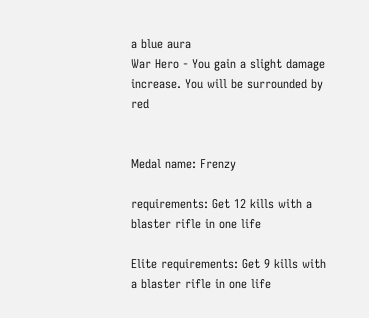a blue aura
War Hero - You gain a slight damage increase. You will be surrounded by red


Medal name: Frenzy

requirements: Get 12 kills with a blaster rifle in one life

Elite requirements: Get 9 kills with a blaster rifle in one life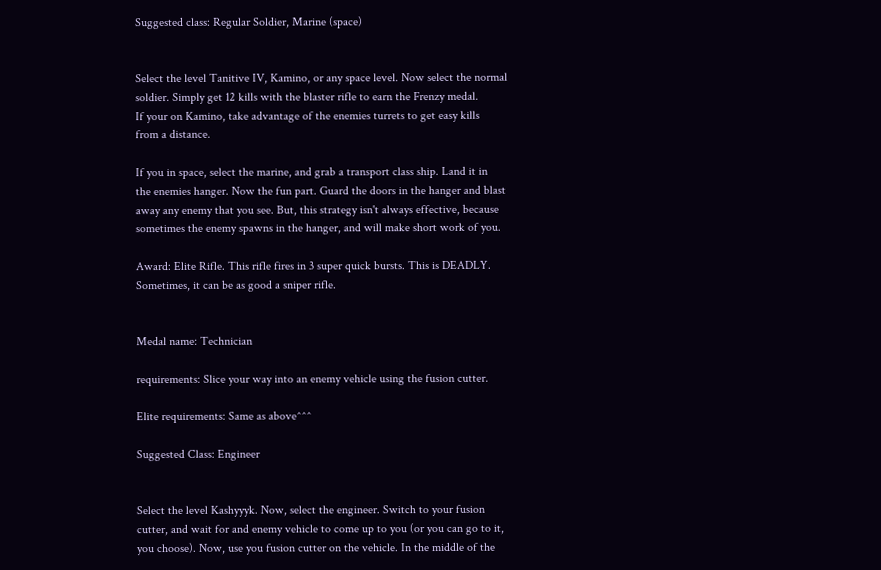Suggested class: Regular Soldier, Marine (space)


Select the level Tanitive IV, Kamino, or any space level. Now select the normal
soldier. Simply get 12 kills with the blaster rifle to earn the Frenzy medal.
If your on Kamino, take advantage of the enemies turrets to get easy kills
from a distance.

If you in space, select the marine, and grab a transport class ship. Land it in
the enemies hanger. Now the fun part. Guard the doors in the hanger and blast
away any enemy that you see. But, this strategy isn't always effective, because
sometimes the enemy spawns in the hanger, and will make short work of you.

Award: Elite Rifle. This rifle fires in 3 super quick bursts. This is DEADLY.
Sometimes, it can be as good a sniper rifle.


Medal name: Technician

requirements: Slice your way into an enemy vehicle using the fusion cutter.

Elite requirements: Same as above^^^

Suggested Class: Engineer


Select the level Kashyyyk. Now, select the engineer. Switch to your fusion
cutter, and wait for and enemy vehicle to come up to you (or you can go to it,
you choose). Now, use you fusion cutter on the vehicle. In the middle of the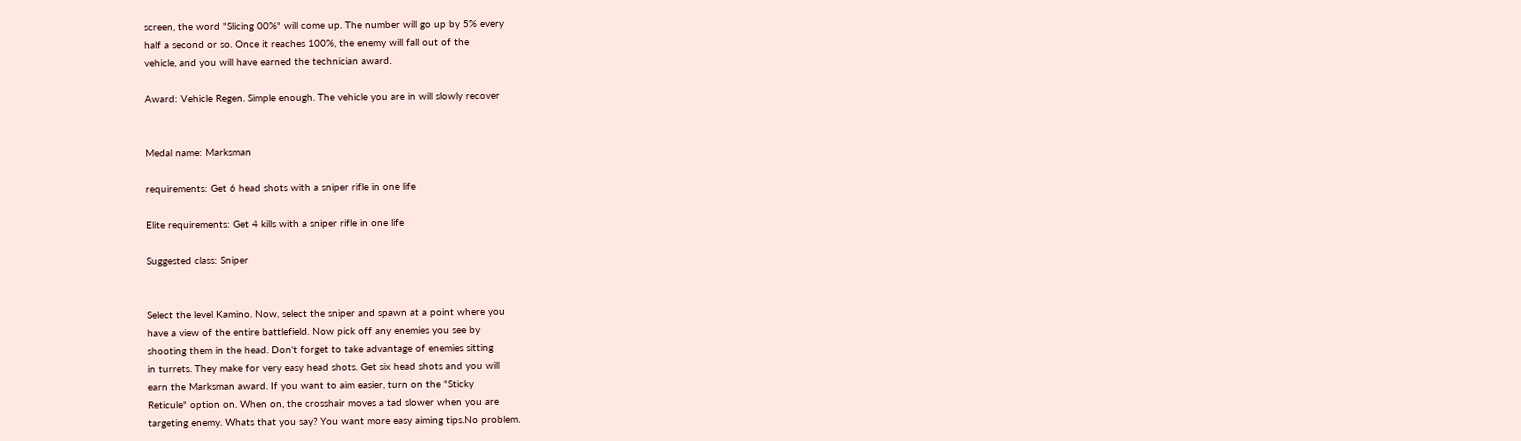screen, the word "Slicing 00%" will come up. The number will go up by 5% every
half a second or so. Once it reaches 100%, the enemy will fall out of the
vehicle, and you will have earned the technician award.

Award: Vehicle Regen. Simple enough. The vehicle you are in will slowly recover


Medal name: Marksman

requirements: Get 6 head shots with a sniper rifle in one life

Elite requirements: Get 4 kills with a sniper rifle in one life

Suggested class: Sniper


Select the level Kamino. Now, select the sniper and spawn at a point where you
have a view of the entire battlefield. Now pick off any enemies you see by
shooting them in the head. Don't forget to take advantage of enemies sitting
in turrets. They make for very easy head shots. Get six head shots and you will
earn the Marksman award. If you want to aim easier, turn on the "Sticky
Reticule" option on. When on, the crosshair moves a tad slower when you are
targeting enemy. Whats that you say? You want more easy aiming tips.No problem.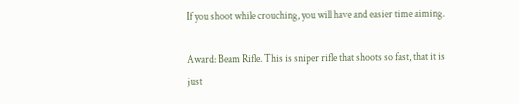If you shoot while crouching, you will have and easier time aiming.

Award: Beam Rifle. This is sniper rifle that shoots so fast, that it is just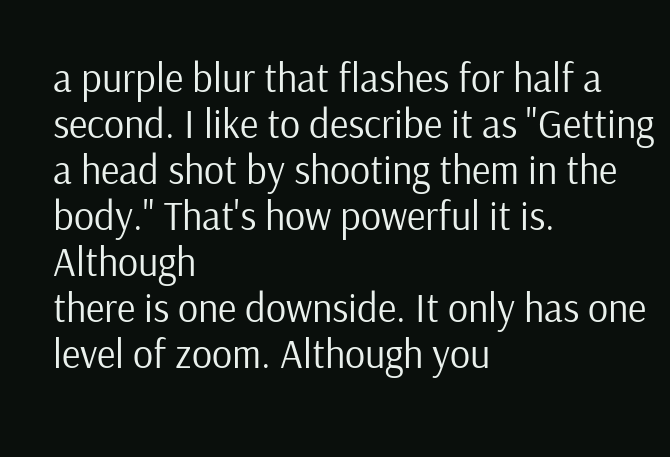a purple blur that flashes for half a second. I like to describe it as "Getting
a head shot by shooting them in the body." That's how powerful it is. Although
there is one downside. It only has one level of zoom. Although you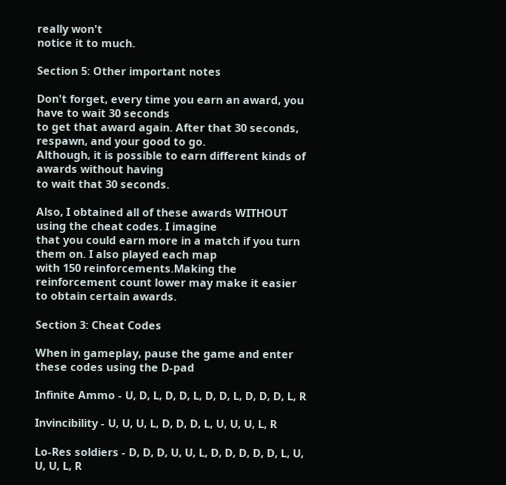really won't
notice it to much.

Section 5: Other important notes

Don't forget, every time you earn an award, you have to wait 30 seconds
to get that award again. After that 30 seconds, respawn, and your good to go.
Although, it is possible to earn different kinds of awards without having
to wait that 30 seconds.

Also, I obtained all of these awards WITHOUT using the cheat codes. I imagine
that you could earn more in a match if you turn them on. I also played each map
with 150 reinforcements.Making the reinforcement count lower may make it easier
to obtain certain awards.

Section 3: Cheat Codes

When in gameplay, pause the game and enter these codes using the D-pad

Infinite Ammo - U, D, L, D, D, L, D, D, L, D, D, D, L, R

Invincibility - U, U, U, L, D, D, D, L, U, U, U, L, R

Lo-Res soldiers - D, D, D, U, U, L, D, D, D, D, D, L, U, U, U, L, R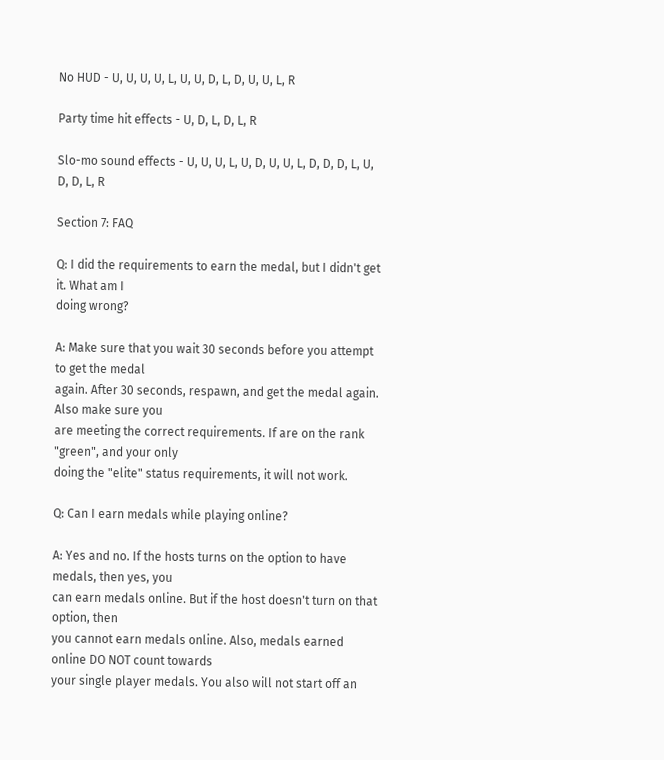No HUD - U, U, U, U, L, U, U, D, L, D, U, U, L, R

Party time hit effects - U, D, L, D, L, R

Slo-mo sound effects - U, U, U, L, U, D, U, U, L, D, D, D, L, U, D, D, L, R

Section 7: FAQ

Q: I did the requirements to earn the medal, but I didn't get it. What am I
doing wrong?

A: Make sure that you wait 30 seconds before you attempt to get the medal
again. After 30 seconds, respawn, and get the medal again. Also make sure you
are meeting the correct requirements. If are on the rank "green", and your only
doing the "elite" status requirements, it will not work.

Q: Can I earn medals while playing online?

A: Yes and no. If the hosts turns on the option to have medals, then yes, you
can earn medals online. But if the host doesn't turn on that option, then
you cannot earn medals online. Also, medals earned online DO NOT count towards
your single player medals. You also will not start off an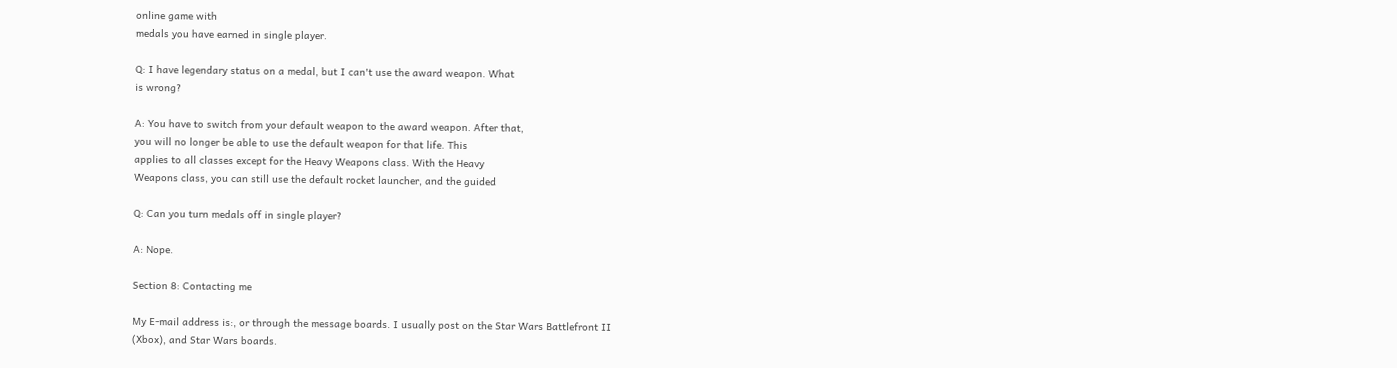online game with
medals you have earned in single player.

Q: I have legendary status on a medal, but I can't use the award weapon. What
is wrong?

A: You have to switch from your default weapon to the award weapon. After that,
you will no longer be able to use the default weapon for that life. This
applies to all classes except for the Heavy Weapons class. With the Heavy
Weapons class, you can still use the default rocket launcher, and the guided

Q: Can you turn medals off in single player?

A: Nope.

Section 8: Contacting me

My E-mail address is:, or through the message boards. I usually post on the Star Wars Battlefront II
(Xbox), and Star Wars boards.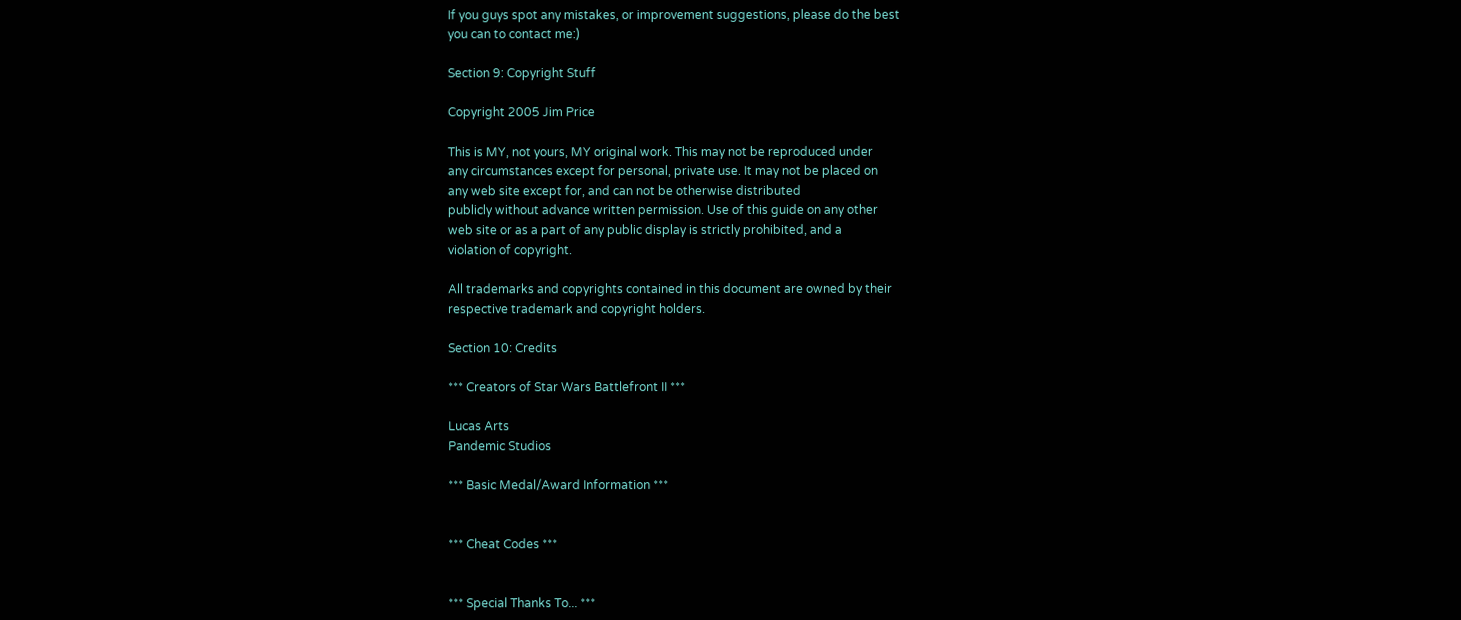If you guys spot any mistakes, or improvement suggestions, please do the best
you can to contact me:)

Section 9: Copyright Stuff

Copyright 2005 Jim Price

This is MY, not yours, MY original work. This may not be reproduced under
any circumstances except for personal, private use. It may not be placed on
any web site except for, and can not be otherwise distributed
publicly without advance written permission. Use of this guide on any other
web site or as a part of any public display is strictly prohibited, and a
violation of copyright.

All trademarks and copyrights contained in this document are owned by their
respective trademark and copyright holders.

Section 10: Credits

*** Creators of Star Wars Battlefront II ***

Lucas Arts
Pandemic Studios

*** Basic Medal/Award Information ***


*** Cheat Codes ***


*** Special Thanks To... ***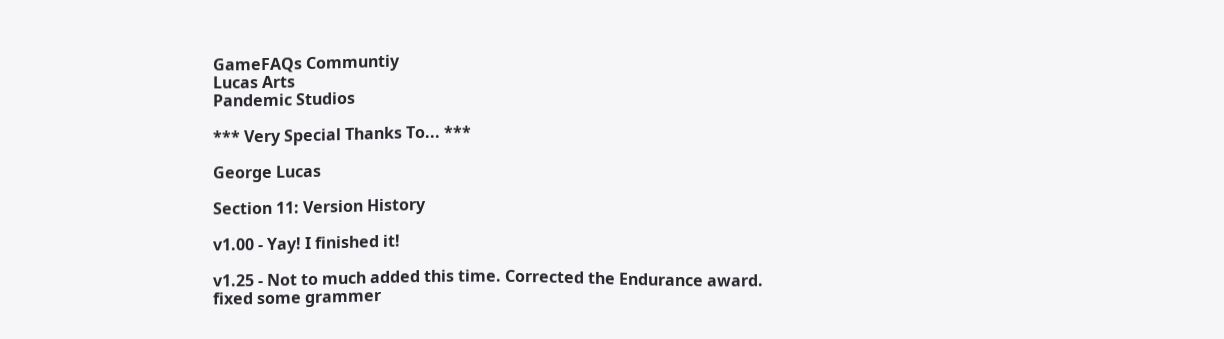GameFAQs Communtiy
Lucas Arts
Pandemic Studios

*** Very Special Thanks To... ***

George Lucas

Section 11: Version History

v1.00 - Yay! I finished it!

v1.25 - Not to much added this time. Corrected the Endurance award.
fixed some grammer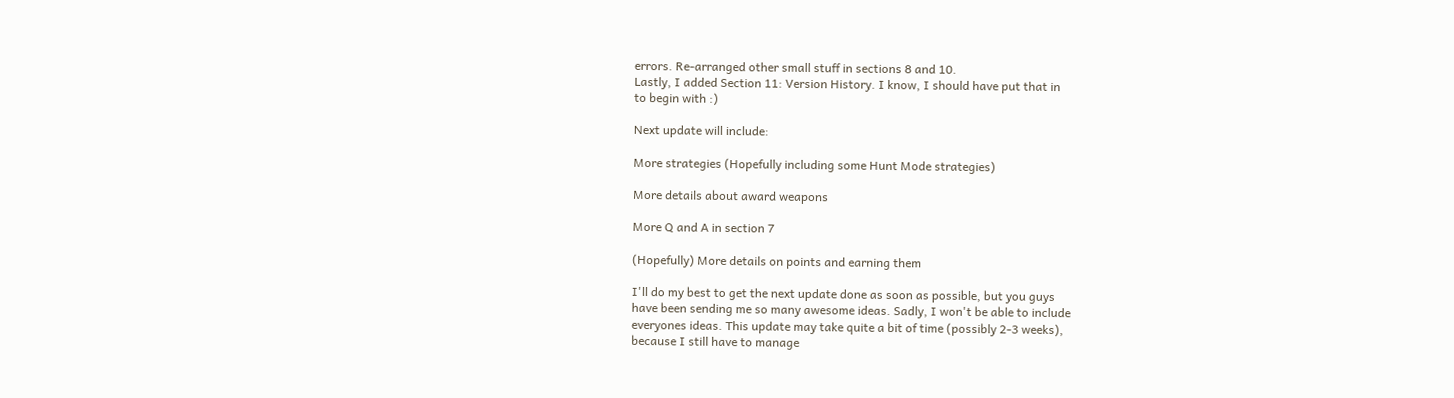errors. Re-arranged other small stuff in sections 8 and 10.
Lastly, I added Section 11: Version History. I know, I should have put that in
to begin with :)

Next update will include:

More strategies (Hopefully including some Hunt Mode strategies)

More details about award weapons

More Q and A in section 7

(Hopefully) More details on points and earning them

I'll do my best to get the next update done as soon as possible, but you guys
have been sending me so many awesome ideas. Sadly, I won't be able to include
everyones ideas. This update may take quite a bit of time (possibly 2-3 weeks),
because I still have to manage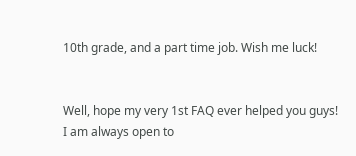10th grade, and a part time job. Wish me luck!


Well, hope my very 1st FAQ ever helped you guys! I am always open to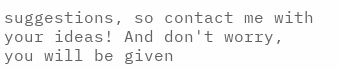suggestions, so contact me with your ideas! And don't worry, you will be given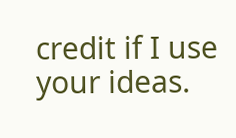credit if I use your ideas.